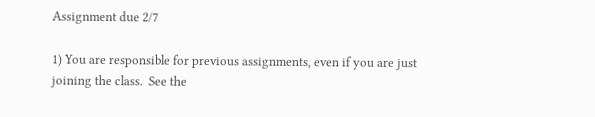Assignment due 2/7

1) You are responsible for previous assignments, even if you are just joining the class.  See the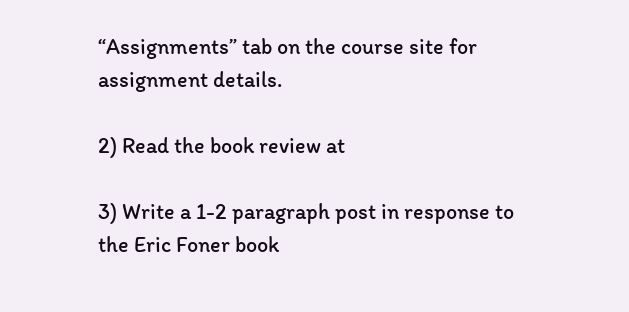“Assignments” tab on the course site for assignment details.

2) Read the book review at

3) Write a 1-2 paragraph post in response to the Eric Foner book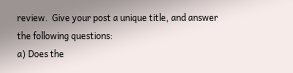review.  Give your post a unique title, and answer the following questions:
a) Does the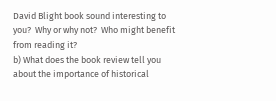David Blight book sound interesting to you?  Why or why not?  Who might benefit from reading it?
b) What does the book review tell you about the importance of historical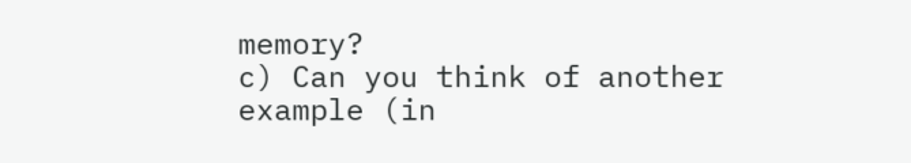memory?
c) Can you think of another example (in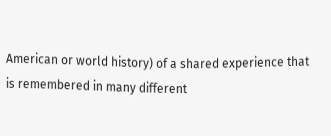American or world history) of a shared experience that is remembered in many different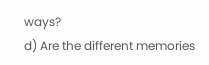ways?
d) Are the different memories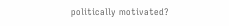politically motivated?